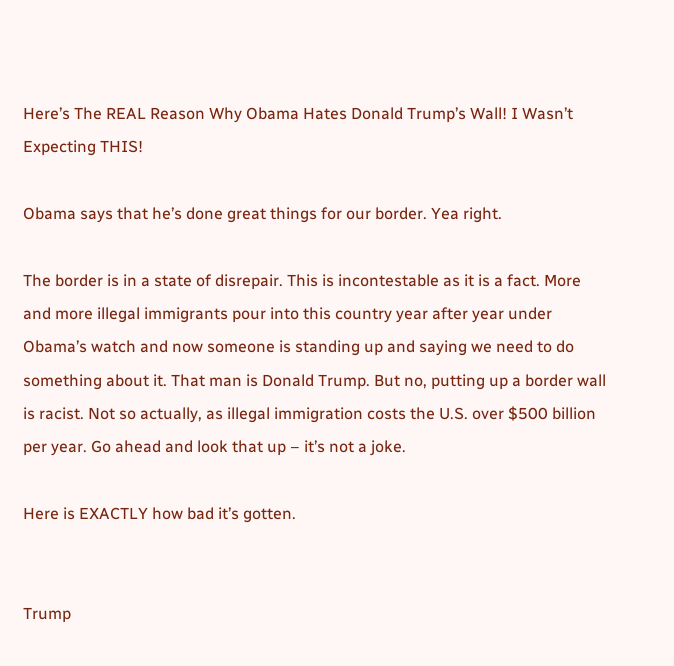Here’s The REAL Reason Why Obama Hates Donald Trump’s Wall! I Wasn’t Expecting THIS!

Obama says that he’s done great things for our border. Yea right.

The border is in a state of disrepair. This is incontestable as it is a fact. More and more illegal immigrants pour into this country year after year under Obama’s watch and now someone is standing up and saying we need to do something about it. That man is Donald Trump. But no, putting up a border wall is racist. Not so actually, as illegal immigration costs the U.S. over $500 billion per year. Go ahead and look that up – it’s not a joke.

Here is EXACTLY how bad it’s gotten.


Trump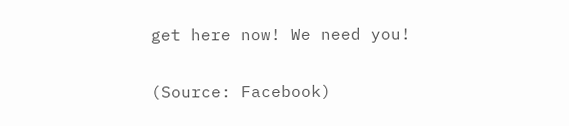get here now! We need you!

(Source: Facebook)